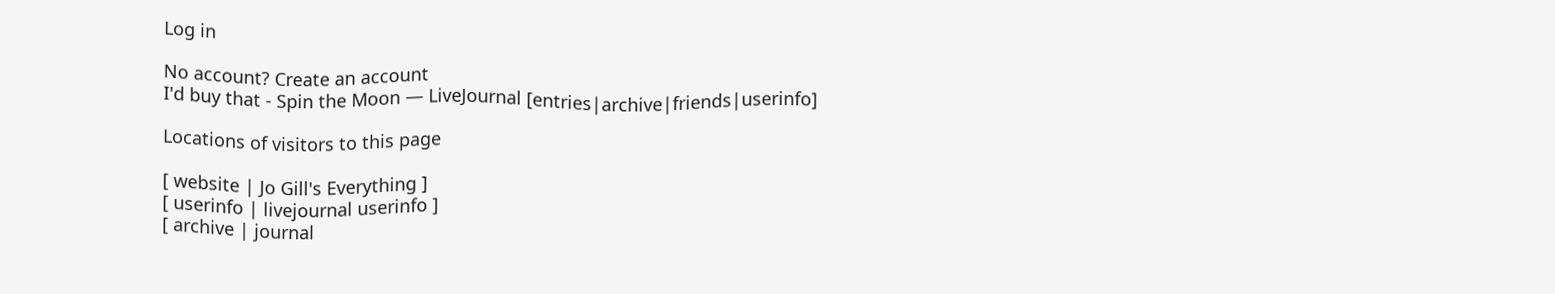Log in

No account? Create an account
I'd buy that - Spin the Moon — LiveJournal [entries|archive|friends|userinfo]

Locations of visitors to this page

[ website | Jo Gill's Everything ]
[ userinfo | livejournal userinfo ]
[ archive | journal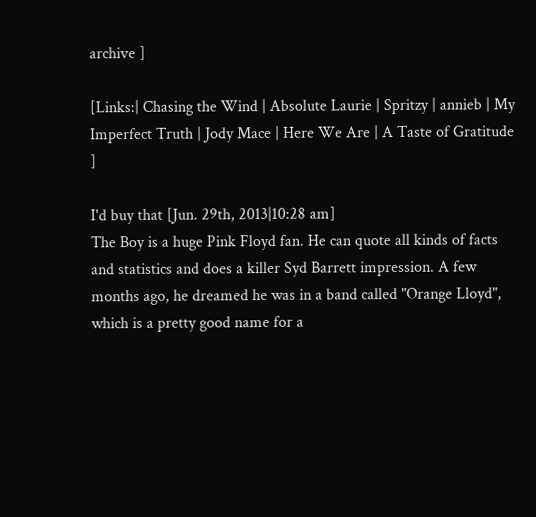archive ]

[Links:| Chasing the Wind | Absolute Laurie | Spritzy | annieb | My Imperfect Truth | Jody Mace | Here We Are | A Taste of Gratitude ]

I'd buy that [Jun. 29th, 2013|10:28 am]
The Boy is a huge Pink Floyd fan. He can quote all kinds of facts and statistics and does a killer Syd Barrett impression. A few months ago, he dreamed he was in a band called "Orange Lloyd", which is a pretty good name for a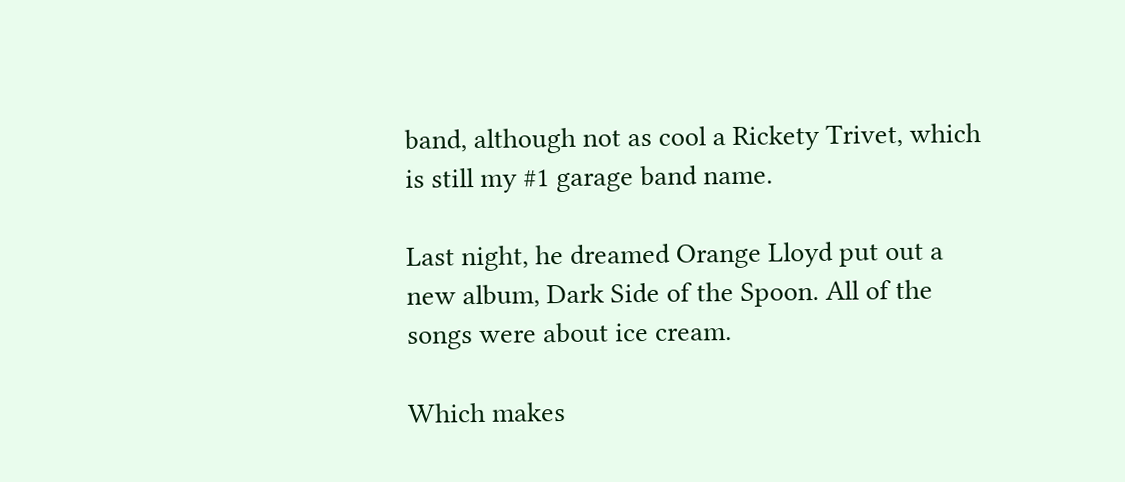band, although not as cool a Rickety Trivet, which is still my #1 garage band name.

Last night, he dreamed Orange Lloyd put out a new album, Dark Side of the Spoon. All of the songs were about ice cream.

Which makes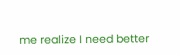me realize I need better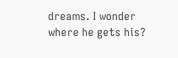dreams. I wonder where he gets his?